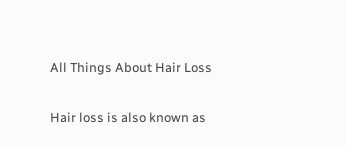All Things About Hair Loss

Hair loss is also known as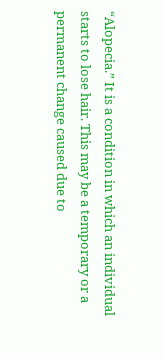“Alopecia.” It is a condition in which an individual starts to lose hair. This may be a temporary or a permanent change caused due to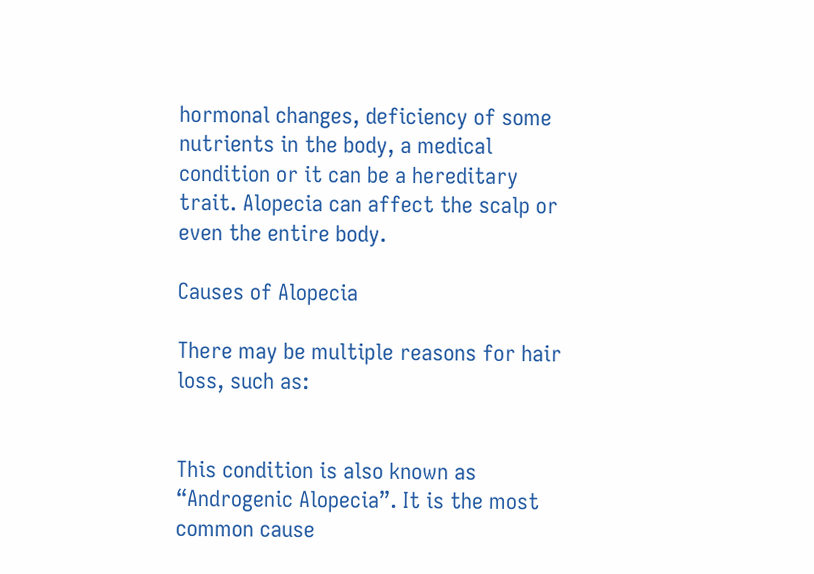hormonal changes, deficiency of some nutrients in the body, a medical condition or it can be a hereditary trait. Alopecia can affect the scalp or even the entire body.

Causes of Alopecia

There may be multiple reasons for hair loss, such as:


This condition is also known as “Androgenic Alopecia”. It is the most common cause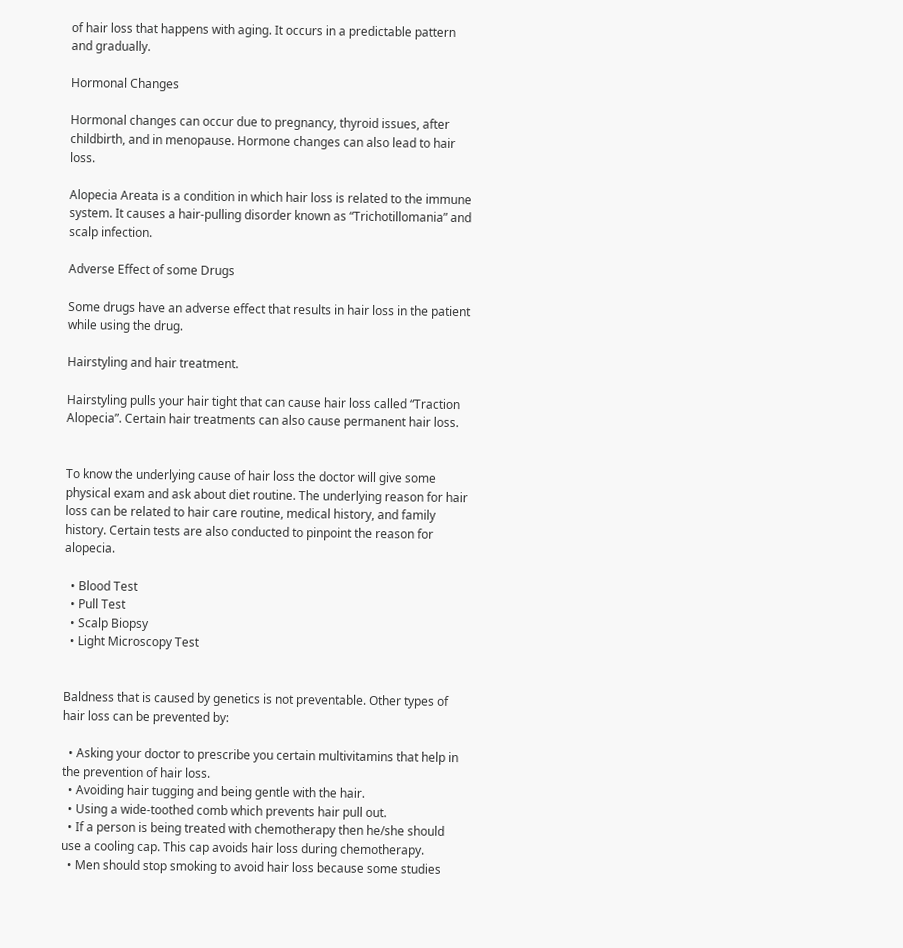of hair loss that happens with aging. It occurs in a predictable pattern and gradually.

Hormonal Changes

Hormonal changes can occur due to pregnancy, thyroid issues, after childbirth, and in menopause. Hormone changes can also lead to hair loss.

Alopecia Areata is a condition in which hair loss is related to the immune system. It causes a hair-pulling disorder known as “Trichotillomania” and scalp infection.

Adverse Effect of some Drugs

Some drugs have an adverse effect that results in hair loss in the patient while using the drug.

Hairstyling and hair treatment.

Hairstyling pulls your hair tight that can cause hair loss called “Traction Alopecia”. Certain hair treatments can also cause permanent hair loss.


To know the underlying cause of hair loss the doctor will give some physical exam and ask about diet routine. The underlying reason for hair loss can be related to hair care routine, medical history, and family history. Certain tests are also conducted to pinpoint the reason for alopecia.

  • Blood Test
  • Pull Test
  • Scalp Biopsy
  • Light Microscopy Test


Baldness that is caused by genetics is not preventable. Other types of hair loss can be prevented by:

  • Asking your doctor to prescribe you certain multivitamins that help in the prevention of hair loss.
  • Avoiding hair tugging and being gentle with the hair.
  • Using a wide-toothed comb which prevents hair pull out.
  • If a person is being treated with chemotherapy then he/she should use a cooling cap. This cap avoids hair loss during chemotherapy.
  • Men should stop smoking to avoid hair loss because some studies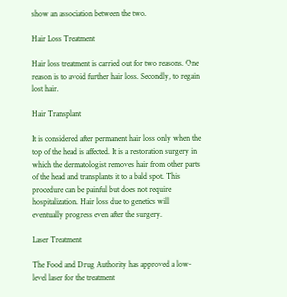show an association between the two.

Hair Loss Treatment

Hair loss treatment is carried out for two reasons. One reason is to avoid further hair loss. Secondly, to regain lost hair.

Hair Transplant

It is considered after permanent hair loss only when the top of the head is affected. It is a restoration surgery in which the dermatologist removes hair from other parts of the head and transplants it to a bald spot. This procedure can be painful but does not require hospitalization. Hair loss due to genetics will eventually progress even after the surgery.

Laser Treatment

The Food and Drug Authority has approved a low-level laser for the treatment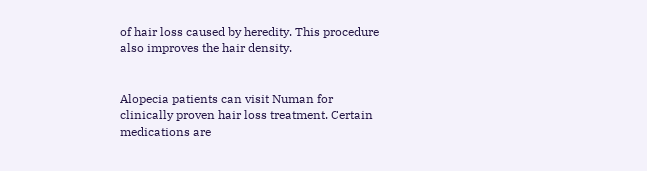of hair loss caused by heredity. This procedure also improves the hair density.


Alopecia patients can visit Numan for clinically proven hair loss treatment. Certain medications are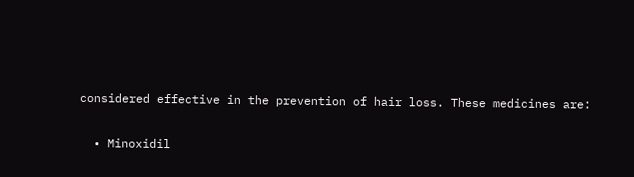considered effective in the prevention of hair loss. These medicines are:

  • Minoxidil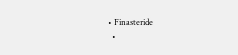• Finasteride
  •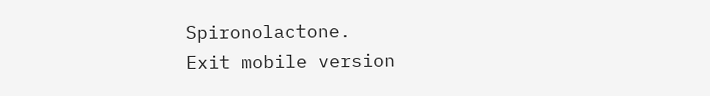Spironolactone.
Exit mobile version